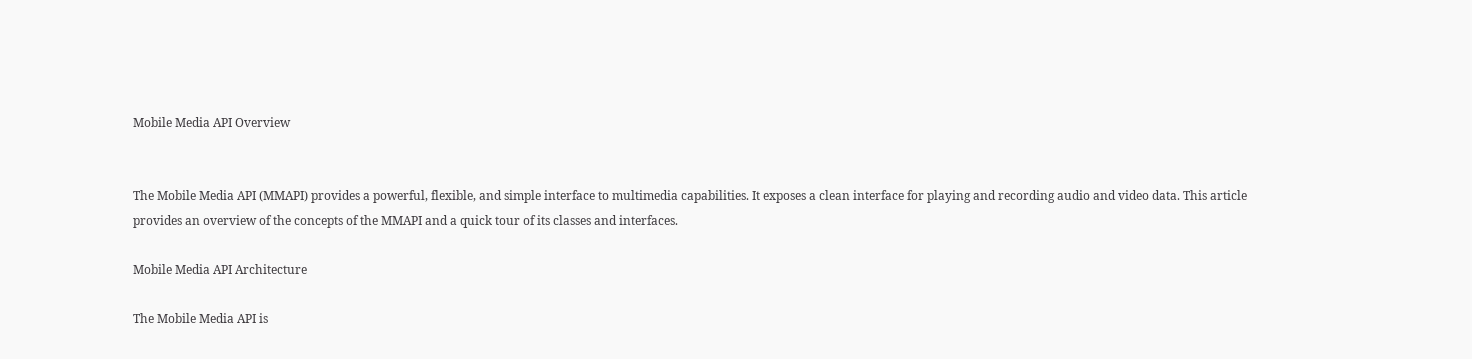Mobile Media API Overview


The Mobile Media API (MMAPI) provides a powerful, flexible, and simple interface to multimedia capabilities. It exposes a clean interface for playing and recording audio and video data. This article provides an overview of the concepts of the MMAPI and a quick tour of its classes and interfaces.

Mobile Media API Architecture

The Mobile Media API is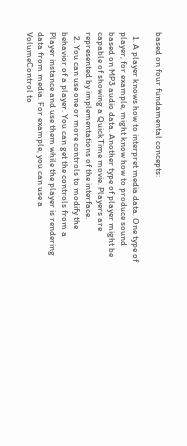based on four fundamental concepts:

  1. A player knows how to interpret media data. One type of player, for example, might know how to produce sound based on MP3 audio data. Another type of player might be capable of showing a QuickTime movie. Players are represented by implementations of the interface.
  2. You can use one or more controls to modify the behavior of a player. You can get the controls from a Player instance and use them while the player is rendering data from media. For example, you can use a VolumeControl to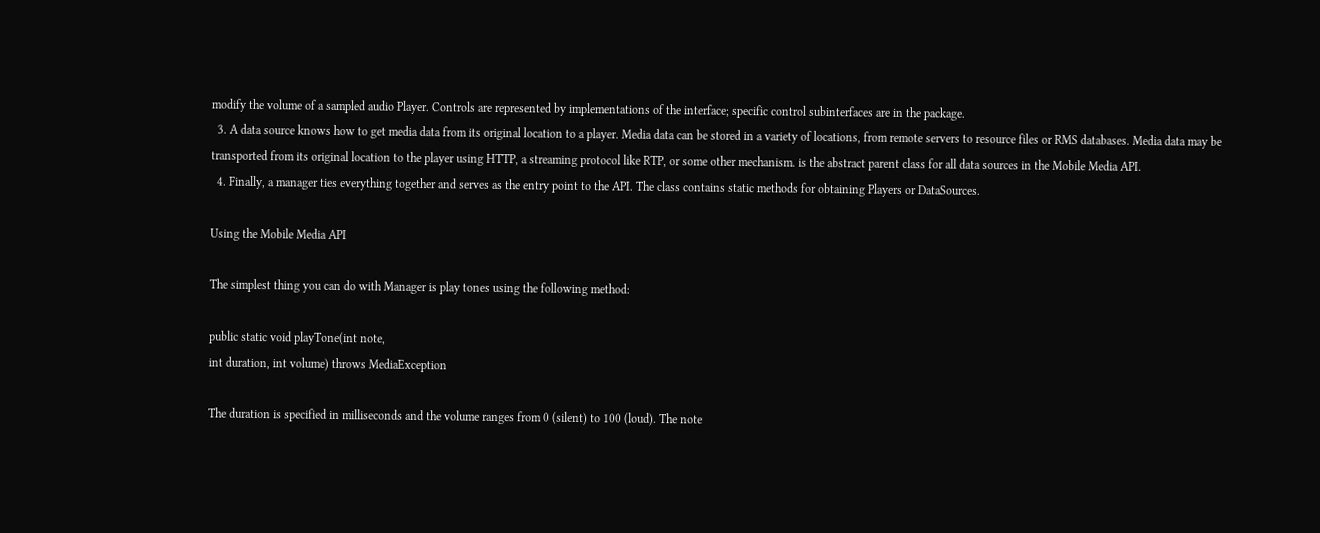modify the volume of a sampled audio Player. Controls are represented by implementations of the interface; specific control subinterfaces are in the package.
  3. A data source knows how to get media data from its original location to a player. Media data can be stored in a variety of locations, from remote servers to resource files or RMS databases. Media data may be transported from its original location to the player using HTTP, a streaming protocol like RTP, or some other mechanism. is the abstract parent class for all data sources in the Mobile Media API.
  4. Finally, a manager ties everything together and serves as the entry point to the API. The class contains static methods for obtaining Players or DataSources.

Using the Mobile Media API

The simplest thing you can do with Manager is play tones using the following method:

public static void playTone(int note,
int duration, int volume) throws MediaException

The duration is specified in milliseconds and the volume ranges from 0 (silent) to 100 (loud). The note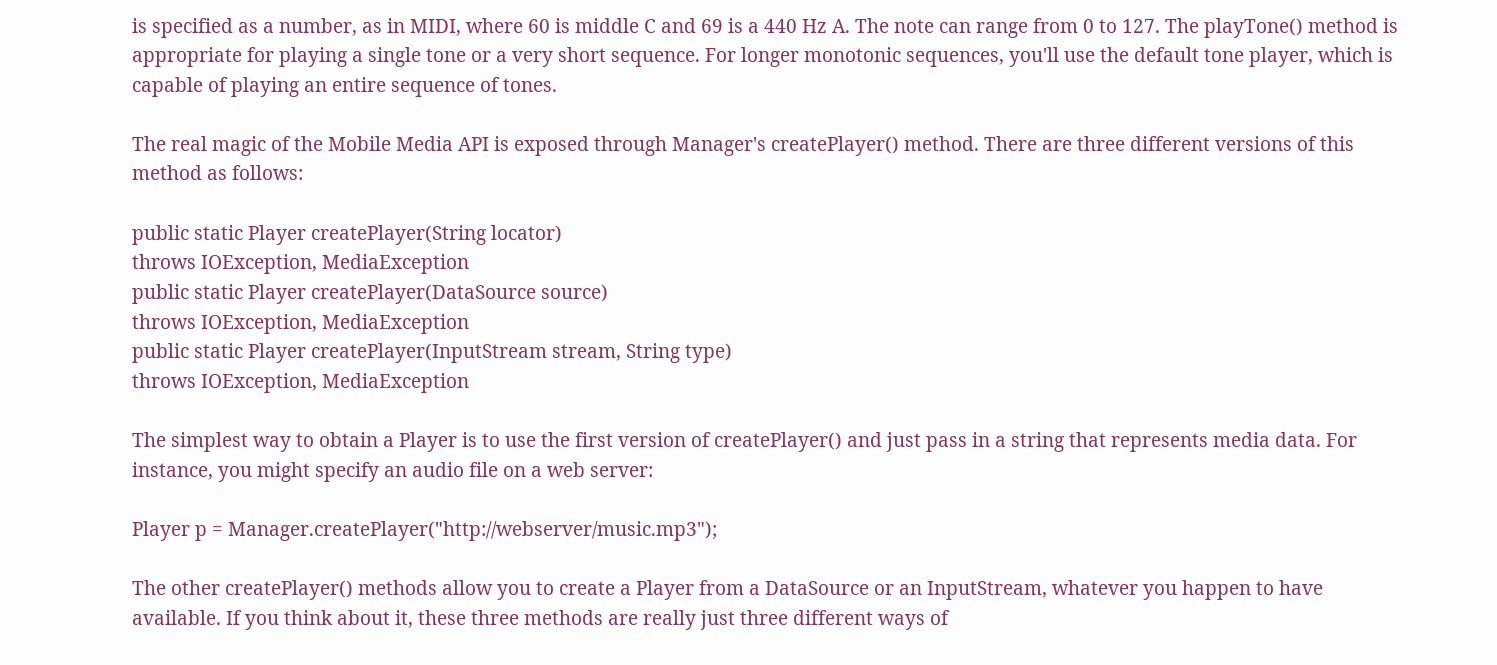is specified as a number, as in MIDI, where 60 is middle C and 69 is a 440 Hz A. The note can range from 0 to 127. The playTone() method is appropriate for playing a single tone or a very short sequence. For longer monotonic sequences, you'll use the default tone player, which is capable of playing an entire sequence of tones.

The real magic of the Mobile Media API is exposed through Manager's createPlayer() method. There are three different versions of this method as follows:

public static Player createPlayer(String locator)
throws IOException, MediaException
public static Player createPlayer(DataSource source)
throws IOException, MediaException
public static Player createPlayer(InputStream stream, String type)
throws IOException, MediaException

The simplest way to obtain a Player is to use the first version of createPlayer() and just pass in a string that represents media data. For instance, you might specify an audio file on a web server:

Player p = Manager.createPlayer("http://webserver/music.mp3");

The other createPlayer() methods allow you to create a Player from a DataSource or an InputStream, whatever you happen to have available. If you think about it, these three methods are really just three different ways of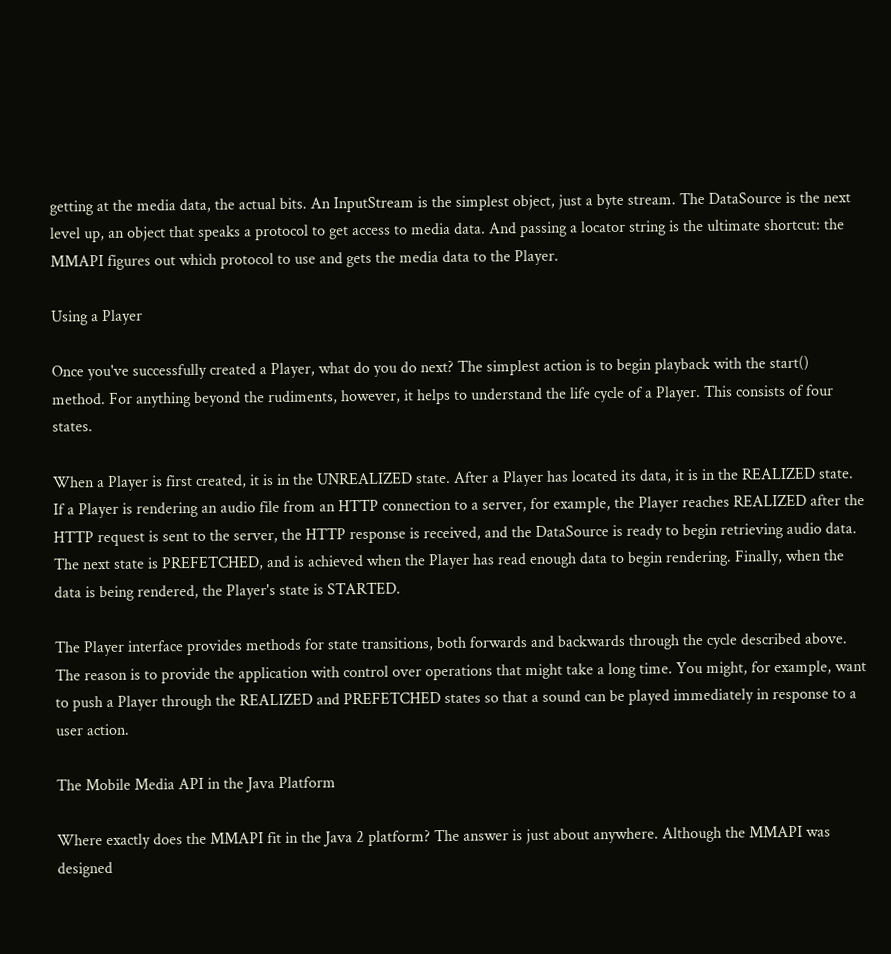getting at the media data, the actual bits. An InputStream is the simplest object, just a byte stream. The DataSource is the next level up, an object that speaks a protocol to get access to media data. And passing a locator string is the ultimate shortcut: the MMAPI figures out which protocol to use and gets the media data to the Player.

Using a Player

Once you've successfully created a Player, what do you do next? The simplest action is to begin playback with the start() method. For anything beyond the rudiments, however, it helps to understand the life cycle of a Player. This consists of four states.

When a Player is first created, it is in the UNREALIZED state. After a Player has located its data, it is in the REALIZED state. If a Player is rendering an audio file from an HTTP connection to a server, for example, the Player reaches REALIZED after the HTTP request is sent to the server, the HTTP response is received, and the DataSource is ready to begin retrieving audio data. The next state is PREFETCHED, and is achieved when the Player has read enough data to begin rendering. Finally, when the data is being rendered, the Player's state is STARTED.

The Player interface provides methods for state transitions, both forwards and backwards through the cycle described above. The reason is to provide the application with control over operations that might take a long time. You might, for example, want to push a Player through the REALIZED and PREFETCHED states so that a sound can be played immediately in response to a user action.

The Mobile Media API in the Java Platform

Where exactly does the MMAPI fit in the Java 2 platform? The answer is just about anywhere. Although the MMAPI was designed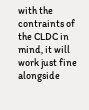with the contraints of the CLDC in mind, it will work just fine alongside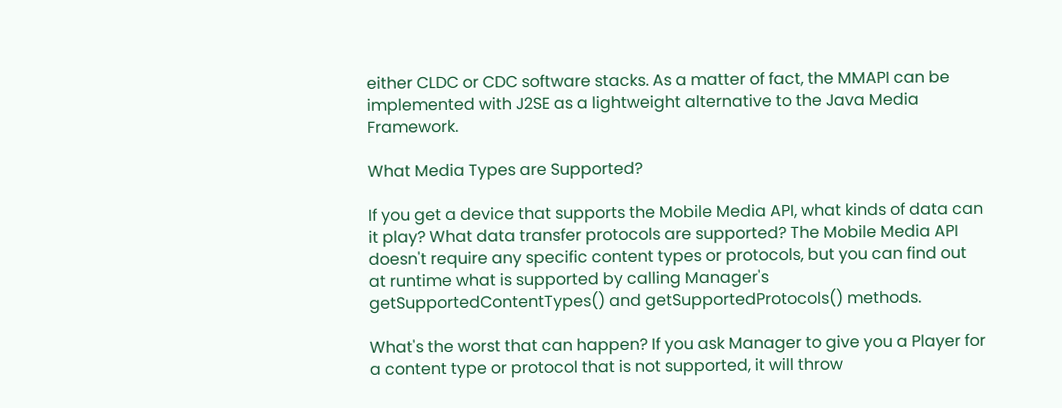either CLDC or CDC software stacks. As a matter of fact, the MMAPI can be implemented with J2SE as a lightweight alternative to the Java Media Framework.

What Media Types are Supported?

If you get a device that supports the Mobile Media API, what kinds of data can it play? What data transfer protocols are supported? The Mobile Media API doesn't require any specific content types or protocols, but you can find out at runtime what is supported by calling Manager's getSupportedContentTypes() and getSupportedProtocols() methods.

What's the worst that can happen? If you ask Manager to give you a Player for a content type or protocol that is not supported, it will throw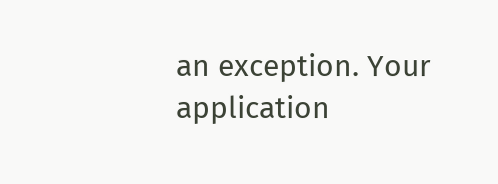an exception. Your application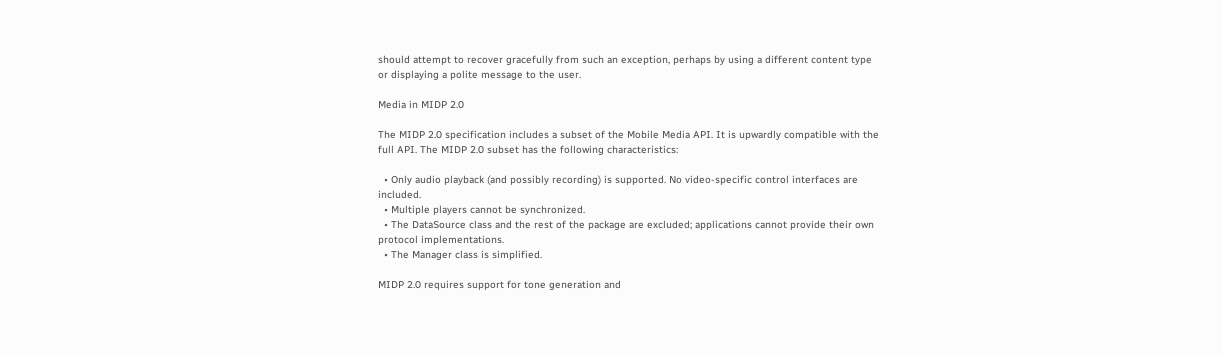should attempt to recover gracefully from such an exception, perhaps by using a different content type or displaying a polite message to the user.

Media in MIDP 2.0

The MIDP 2.0 specification includes a subset of the Mobile Media API. It is upwardly compatible with the full API. The MIDP 2.0 subset has the following characteristics:

  • Only audio playback (and possibly recording) is supported. No video-specific control interfaces are included.
  • Multiple players cannot be synchronized.
  • The DataSource class and the rest of the package are excluded; applications cannot provide their own protocol implementations.
  • The Manager class is simplified.

MIDP 2.0 requires support for tone generation and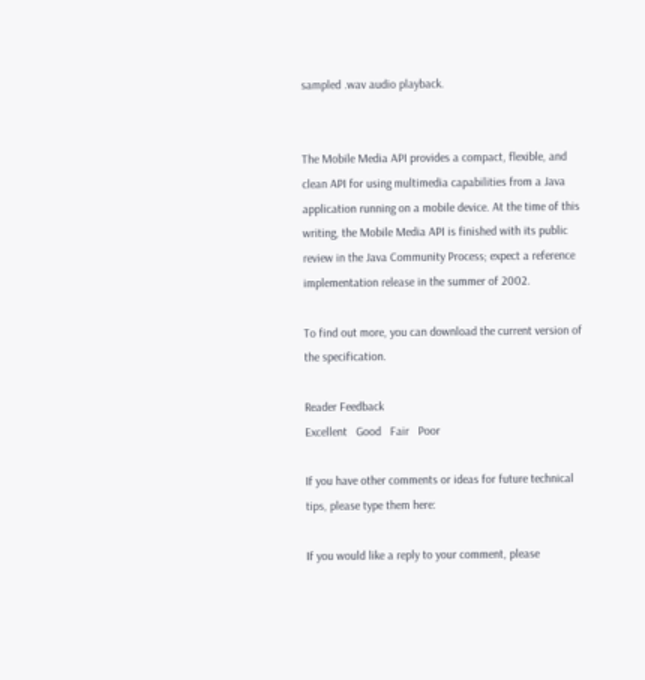sampled .wav audio playback.


The Mobile Media API provides a compact, flexible, and clean API for using multimedia capabilities from a Java application running on a mobile device. At the time of this writing, the Mobile Media API is finished with its public review in the Java Community Process; expect a reference implementation release in the summer of 2002.

To find out more, you can download the current version of the specification.

Reader Feedback
Excellent   Good   Fair   Poor

If you have other comments or ideas for future technical tips, please type them here:

If you would like a reply to your comment, please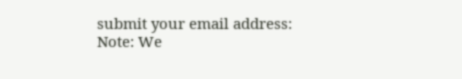submit your email address:
Note: We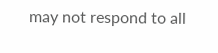may not respond to all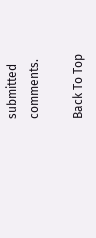submitted comments.

Back To Top